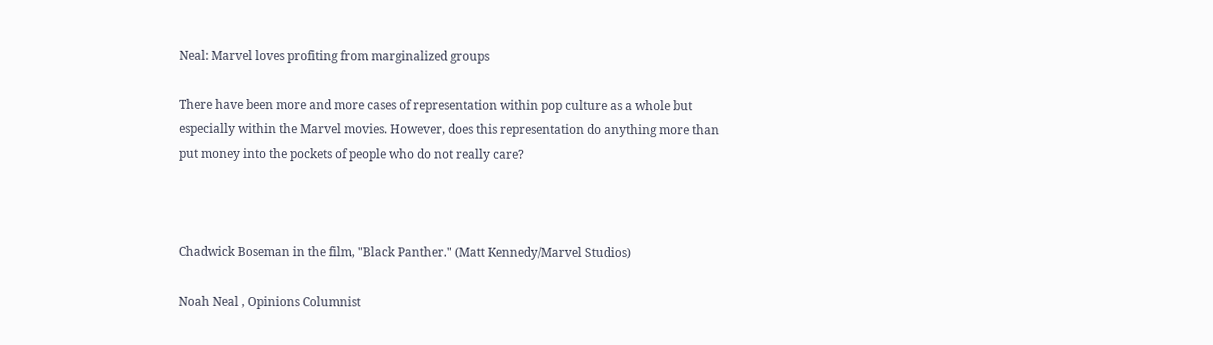Neal: Marvel loves profiting from marginalized groups

There have been more and more cases of representation within pop culture as a whole but especially within the Marvel movies. However, does this representation do anything more than put money into the pockets of people who do not really care?



Chadwick Boseman in the film, "Black Panther." (Matt Kennedy/Marvel Studios)

Noah Neal , Opinions Columnist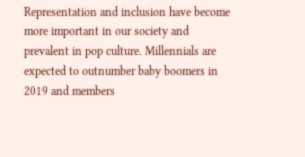Representation and inclusion have become more important in our society and prevalent in pop culture. Millennials are expected to outnumber baby boomers in 2019 and members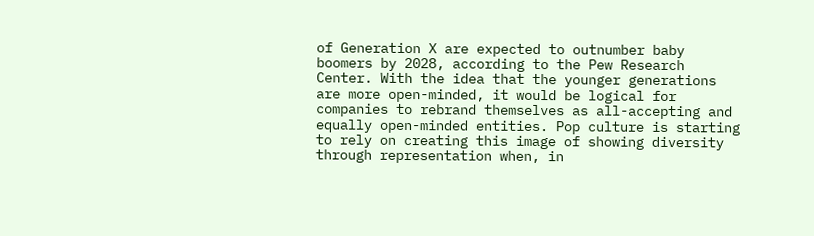of Generation X are expected to outnumber baby boomers by 2028, according to the Pew Research Center. With the idea that the younger generations are more open-minded, it would be logical for companies to rebrand themselves as all-accepting and equally open-minded entities. Pop culture is starting to rely on creating this image of showing diversity through representation when, in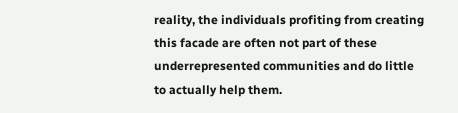reality, the individuals profiting from creating this facade are often not part of these underrepresented communities and do little to actually help them.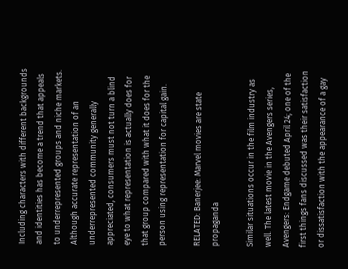Including characters with different backgrounds and identities has become a trend that appeals to underrepresented groups and niche markets. Although accurate representation of an underrepresented community generally appreciated, consumers must not turn a blind eye to what representation is actually does for that group compared with what it does for the person using representation for capital gain.

RELATED: Banerjee: Marvel movies are state propaganda

Similar situations occur in the film industry as well. The latest movie in the Avengers series, Avengers: Endgame debuted April 24; one of the first things fans discussed was their satisfaction or dissatisfaction with the appearance of a gay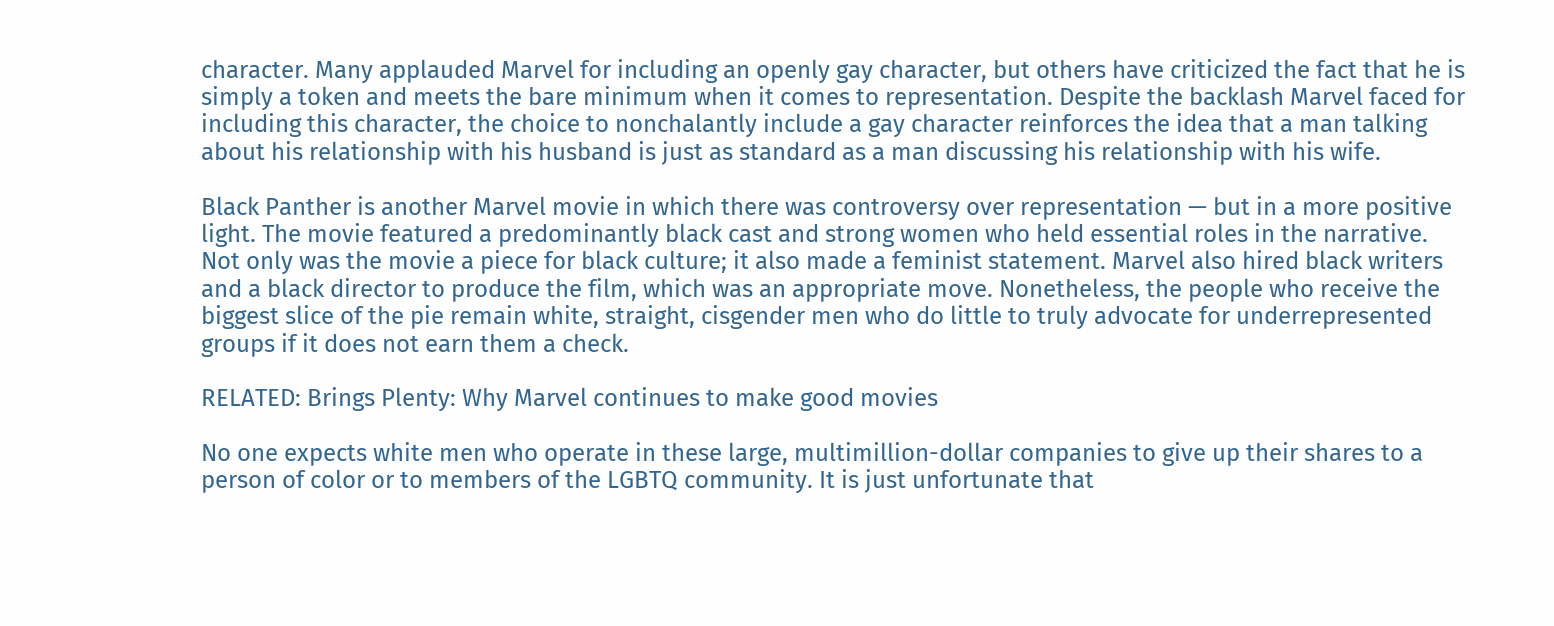character. Many applauded Marvel for including an openly gay character, but others have criticized the fact that he is simply a token and meets the bare minimum when it comes to representation. Despite the backlash Marvel faced for including this character, the choice to nonchalantly include a gay character reinforces the idea that a man talking about his relationship with his husband is just as standard as a man discussing his relationship with his wife.

Black Panther is another Marvel movie in which there was controversy over representation — but in a more positive light. The movie featured a predominantly black cast and strong women who held essential roles in the narrative. Not only was the movie a piece for black culture; it also made a feminist statement. Marvel also hired black writers and a black director to produce the film, which was an appropriate move. Nonetheless, the people who receive the biggest slice of the pie remain white, straight, cisgender men who do little to truly advocate for underrepresented groups if it does not earn them a check.

RELATED: Brings Plenty: Why Marvel continues to make good movies

No one expects white men who operate in these large, multimillion-dollar companies to give up their shares to a person of color or to members of the LGBTQ community. It is just unfortunate that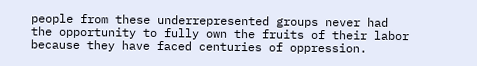people from these underrepresented groups never had the opportunity to fully own the fruits of their labor because they have faced centuries of oppression.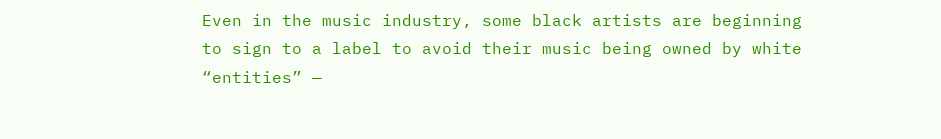Even in the music industry, some black artists are beginning to sign to a label to avoid their music being owned by white “entities” —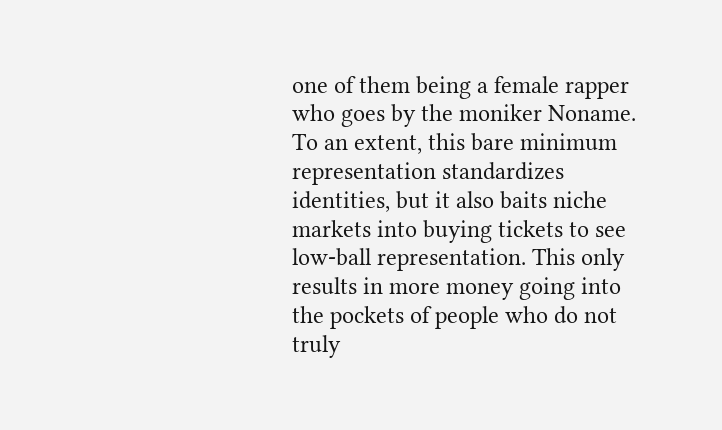one of them being a female rapper who goes by the moniker Noname. To an extent, this bare minimum representation standardizes identities, but it also baits niche markets into buying tickets to see low-ball representation. This only results in more money going into the pockets of people who do not truly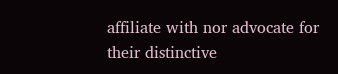affiliate with nor advocate for their distinctive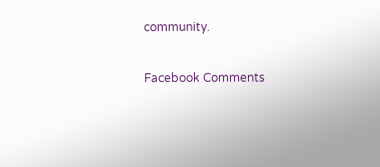community.

Facebook Comments